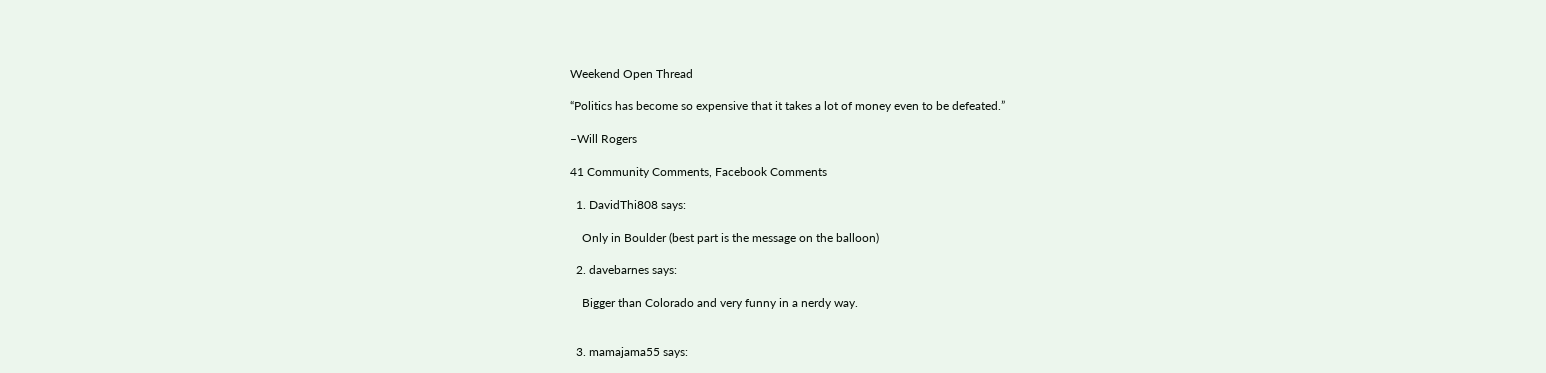Weekend Open Thread

“Politics has become so expensive that it takes a lot of money even to be defeated.”

–Will Rogers

41 Community Comments, Facebook Comments

  1. DavidThi808 says:

    Only in Boulder (best part is the message on the balloon)

  2. davebarnes says:

    Bigger than Colorado and very funny in a nerdy way.


  3. mamajama55 says: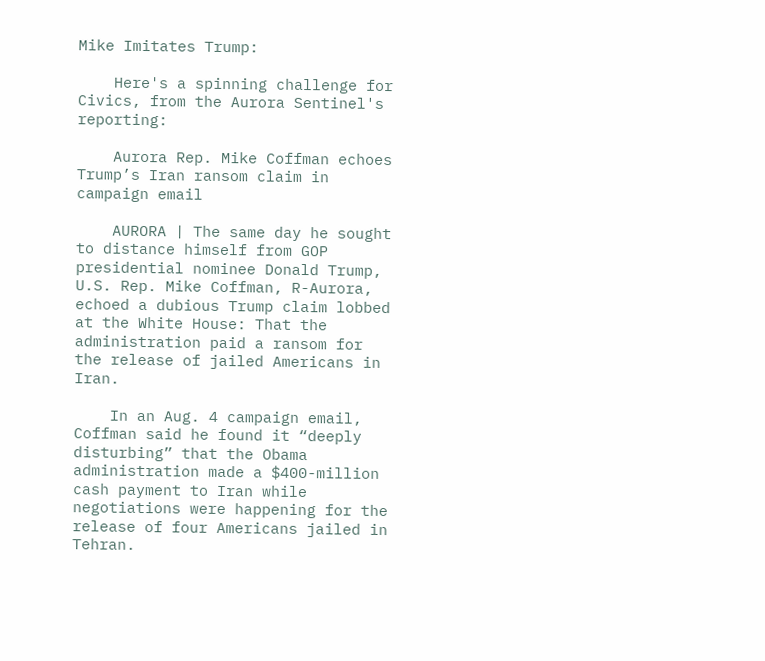Mike Imitates Trump:

    Here's a spinning challenge for Civics, from the Aurora Sentinel's reporting:

    Aurora Rep. Mike Coffman echoes Trump’s Iran ransom claim in campaign email

    AURORA | The same day he sought to distance himself from GOP presidential nominee Donald Trump, U.S. Rep. Mike Coffman, R-Aurora, echoed a dubious Trump claim lobbed at the White House: That the administration paid a ransom for the release of jailed Americans in Iran.

    In an Aug. 4 campaign email, Coffman said he found it “deeply disturbing” that the Obama administration made a $400-million cash payment to Iran while negotiations were happening for the release of four Americans jailed in Tehran.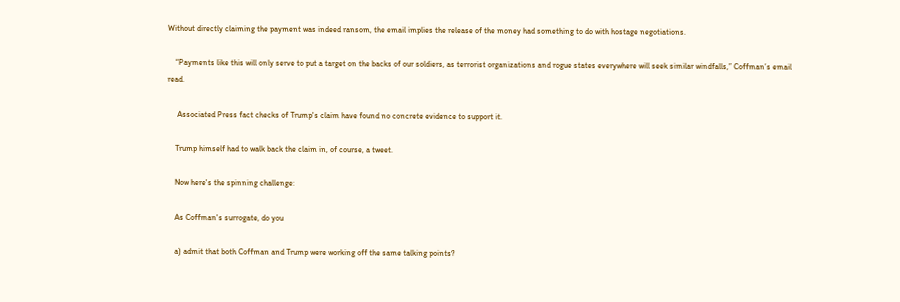Without directly claiming the payment was indeed ransom, the email implies the release of the money had something to do with hostage negotiations.

    “Payments like this will only serve to put a target on the backs of our soldiers, as terrorist organizations and rogue states everywhere will seek similar windfalls,” Coffman’s email read.

     Associated Press fact checks of Trump's claim have found no concrete evidence to support it.

    Trump himself had to walk back the claim in, of course, a tweet.

    Now here's the spinning challenge:

    As Coffman's surrogate, do you

    a) admit that both Coffman and Trump were working off the same talking points?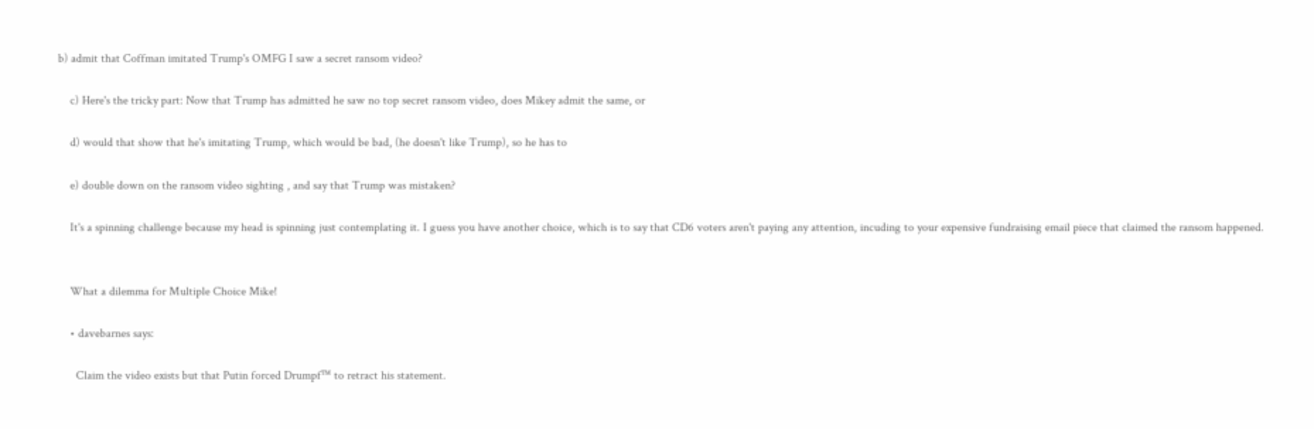b) admit that Coffman imitated Trump's OMFG I saw a secret ransom video?

    c) Here's the tricky part: Now that Trump has admitted he saw no top secret ransom video, does Mikey admit the same, or

    d) would that show that he's imitating Trump, which would be bad, (he doesn't like Trump), so he has to

    e) double down on the ransom video sighting , and say that Trump was mistaken?

    It's a spinning challenge because my head is spinning just contemplating it. I guess you have another choice, which is to say that CD6 voters aren't paying any attention, incuding to your expensive fundraising email piece that claimed the ransom happened.


    What a dilemma for Multiple Choice Mike!

    • davebarnes says:

      Claim the video exists but that Putin forced Drumpf™ to retract his statement.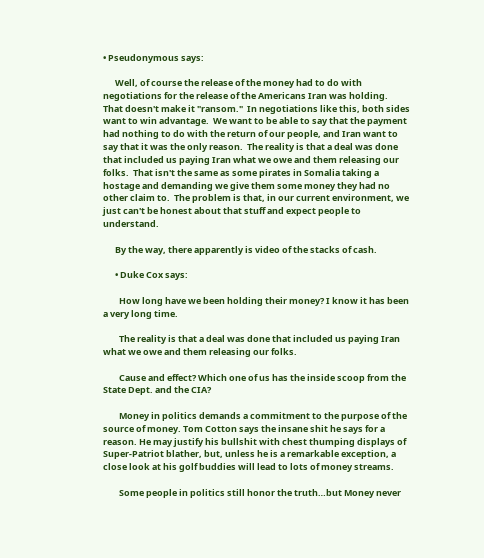• Pseudonymous says:

      Well, of course the release of the money had to do with negotiations for the release of the Americans Iran was holding.  That doesn't make it "ransom."  In negotiations like this, both sides want to win advantage.  We want to be able to say that the payment had nothing to do with the return of our people, and Iran want to say that it was the only reason.  The reality is that a deal was done that included us paying Iran what we owe and them releasing our folks.  That isn't the same as some pirates in Somalia taking a hostage and demanding we give them some money they had no other claim to.  The problem is that, in our current environment, we just can't be honest about that stuff and expect people to understand.

      By the way, there apparently is video of the stacks of cash.

      • Duke Cox says:

        How long have we been holding their money? I know it has been a very long time.

        The reality is that a deal was done that included us paying Iran what we owe and them releasing our folks.

        Cause and effect? Which one of us has the inside scoop from the State Dept. and the CIA?

        Money in politics demands a commitment to the purpose of the source of money. Tom Cotton says the insane shit he says for a reason. He may justify his bullshit with chest thumping displays of Super-Patriot blather, but, unless he is a remarkable exception, a close look at his golf buddies will lead to lots of money streams.

        Some people in politics still honor the truth…but Money never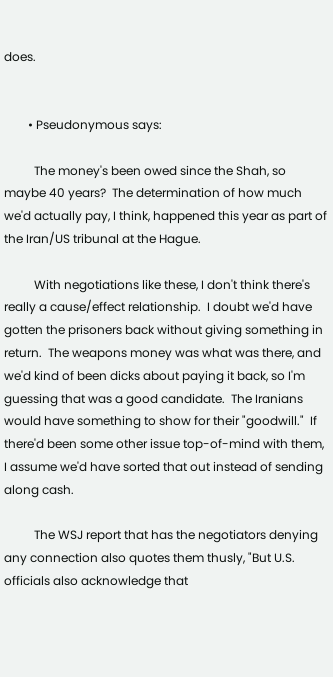does.


        • Pseudonymous says:

          The money's been owed since the Shah, so maybe 40 years?  The determination of how much we'd actually pay, I think, happened this year as part of the Iran/US tribunal at the Hague.

          With negotiations like these, I don't think there's really a cause/effect relationship.  I doubt we'd have gotten the prisoners back without giving something in return.  The weapons money was what was there, and we'd kind of been dicks about paying it back, so I'm guessing that was a good candidate.  The Iranians would have something to show for their "goodwill."  If there'd been some other issue top-of-mind with them, I assume we'd have sorted that out instead of sending along cash.

          The WSJ report that has the negotiators denying any connection also quotes them thusly, "But U.S. officials also acknowledge that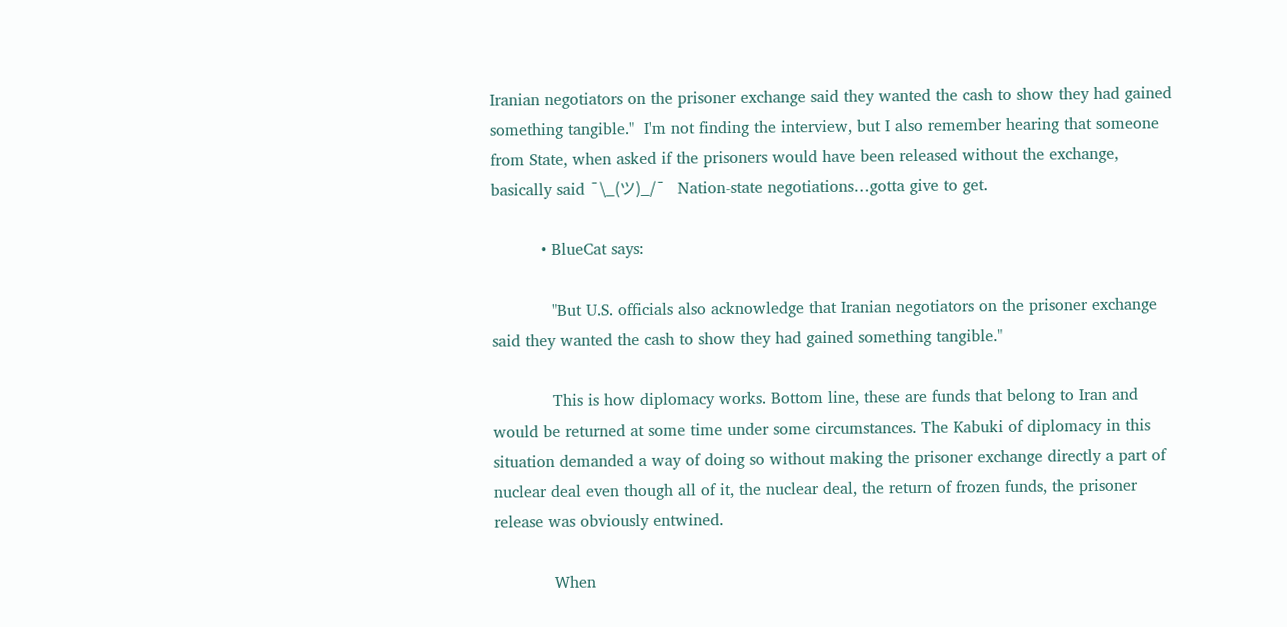Iranian negotiators on the prisoner exchange said they wanted the cash to show they had gained something tangible."  I'm not finding the interview, but I also remember hearing that someone from State, when asked if the prisoners would have been released without the exchange, basically said ¯\_(ツ)_/¯   Nation-state negotiations…gotta give to get.

          • BlueCat says:

            "But U.S. officials also acknowledge that Iranian negotiators on the prisoner exchange said they wanted the cash to show they had gained something tangible."

            This is how diplomacy works. Bottom line, these are funds that belong to Iran and would be returned at some time under some circumstances. The Kabuki of diplomacy in this situation demanded a way of doing so without making the prisoner exchange directly a part of nuclear deal even though all of it, the nuclear deal, the return of frozen funds, the prisoner release was obviously entwined.

            When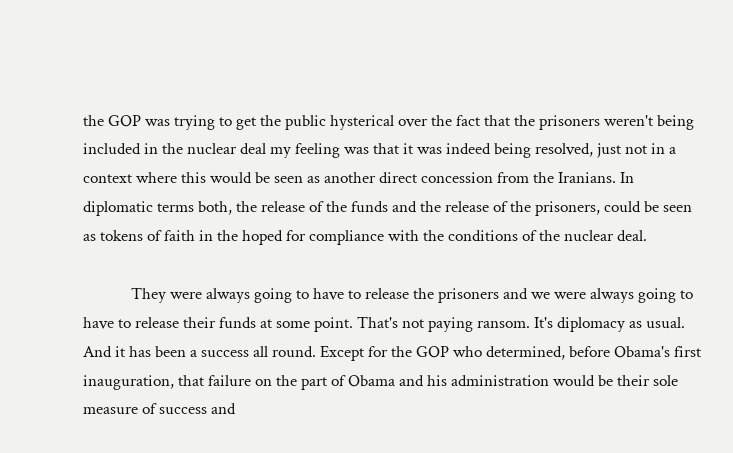the GOP was trying to get the public hysterical over the fact that the prisoners weren't being included in the nuclear deal my feeling was that it was indeed being resolved, just not in a context where this would be seen as another direct concession from the Iranians. In diplomatic terms both, the release of the funds and the release of the prisoners, could be seen as tokens of faith in the hoped for compliance with the conditions of the nuclear deal.

            They were always going to have to release the prisoners and we were always going to have to release their funds at some point. That's not paying ransom. It's diplomacy as usual. And it has been a success all round. Except for the GOP who determined, before Obama's first inauguration, that failure on the part of Obama and his administration would be their sole measure of success and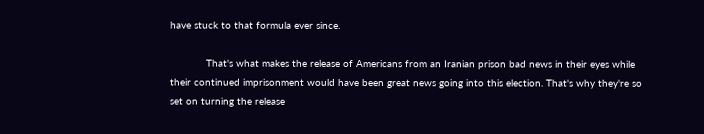have stuck to that formula ever since.

            That's what makes the release of Americans from an Iranian prison bad news in their eyes while their continued imprisonment would have been great news going into this election. That's why they're so set on turning the release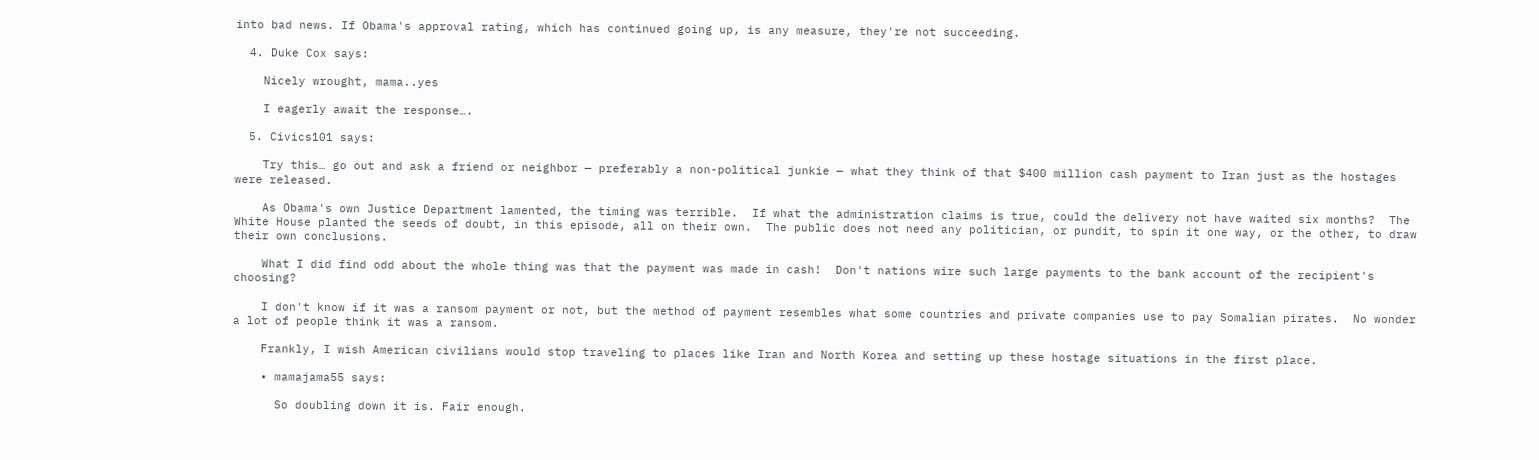into bad news. If Obama's approval rating, which has continued going up, is any measure, they're not succeeding.

  4. Duke Cox says:

    Nicely wrought, mama..yes

    I eagerly await the response….

  5. Civics101 says:

    Try this… go out and ask a friend or neighbor — preferably a non-political junkie — what they think of that $400 million cash payment to Iran just as the hostages were released.

    As Obama's own Justice Department lamented, the timing was terrible.  If what the administration claims is true, could the delivery not have waited six months?  The White House planted the seeds of doubt, in this episode, all on their own.  The public does not need any politician, or pundit, to spin it one way, or the other, to draw their own conclusions.

    What I did find odd about the whole thing was that the payment was made in cash!  Don't nations wire such large payments to the bank account of the recipient's choosing?

    I don't know if it was a ransom payment or not, but the method of payment resembles what some countries and private companies use to pay Somalian pirates.  No wonder a lot of people think it was a ransom.

    Frankly, I wish American civilians would stop traveling to places like Iran and North Korea and setting up these hostage situations in the first place.

    • mamajama55 says:

      So doubling down it is. Fair enough.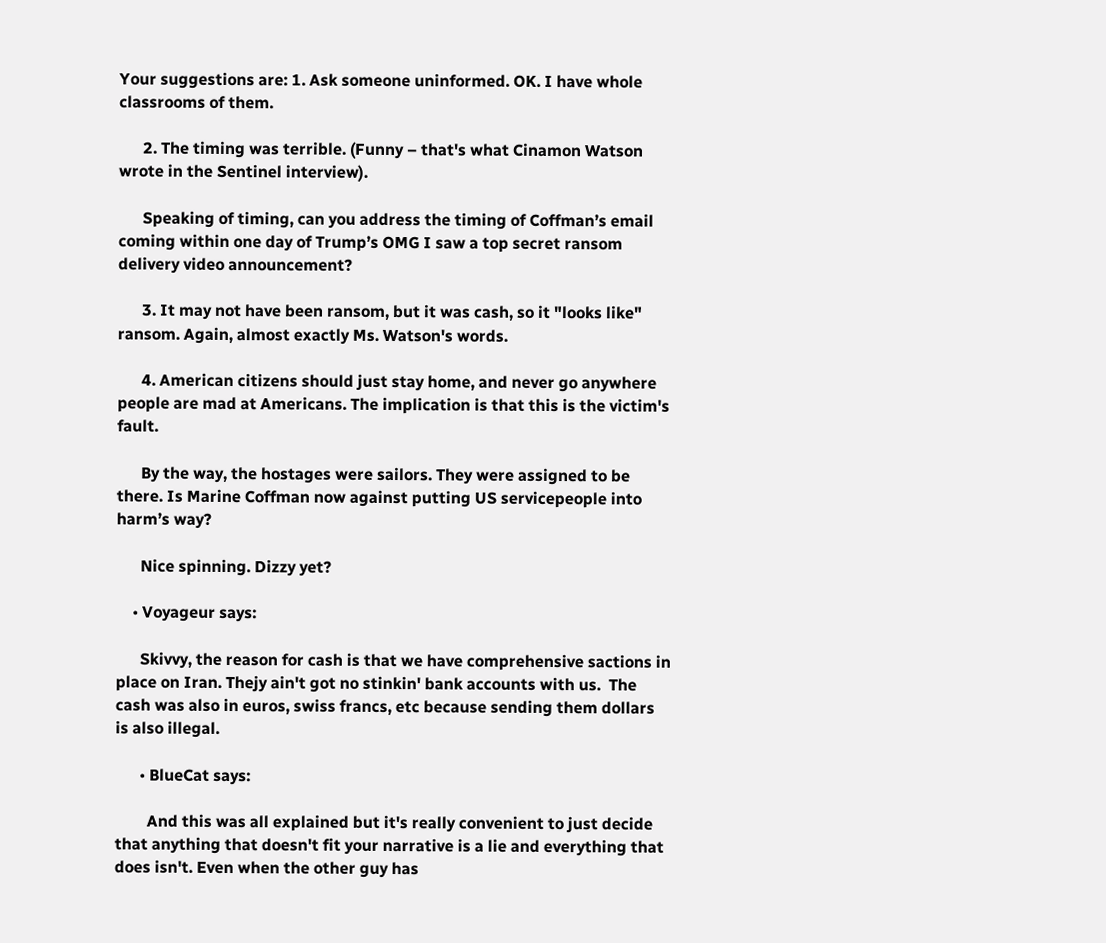Your suggestions are: 1. Ask someone uninformed. OK. I have whole classrooms of them.

      2. The timing was terrible. (Funny – that's what Cinamon Watson wrote in the Sentinel interview).

      Speaking of timing, can you address the timing of Coffman’s email coming within one day of Trump’s OMG I saw a top secret ransom delivery video announcement?

      3. It may not have been ransom, but it was cash, so it "looks like" ransom. Again, almost exactly Ms. Watson's words.

      4. American citizens should just stay home, and never go anywhere people are mad at Americans. The implication is that this is the victim's fault.

      By the way, the hostages were sailors. They were assigned to be there. Is Marine Coffman now against putting US servicepeople into harm’s way?

      Nice spinning. Dizzy yet?

    • Voyageur says:

      Skivvy, the reason for cash is that we have comprehensive sactions in place on Iran. Thejy ain't got no stinkin' bank accounts with us.  The cash was also in euros, swiss francs, etc because sending them dollars is also illegal.

      • BlueCat says:

        And this was all explained but it's really convenient to just decide that anything that doesn't fit your narrative is a lie and everything that does isn't. Even when the other guy has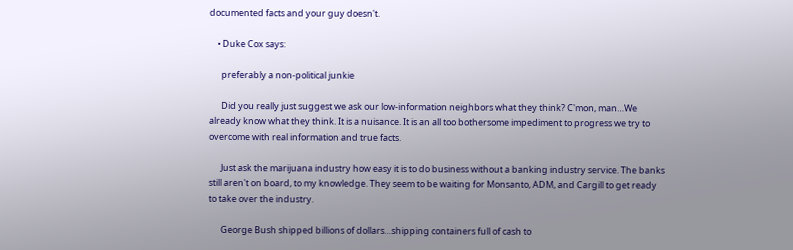documented facts and your guy doesn't.

    • Duke Cox says:

      preferably a non-political junkie

      Did you really just suggest we ask our low-information neighbors what they think? C'mon, man…We already know what they think. It is a nuisance. It is an all too bothersome impediment to progress we try to overcome with real information and true facts.

      Just ask the marijuana industry how easy it is to do business without a banking industry service. The banks still aren't on board, to my knowledge. They seem to be waiting for Monsanto, ADM, and Cargill to get ready to take over the industry.

      George Bush shipped billions of dollars…shipping containers full of cash to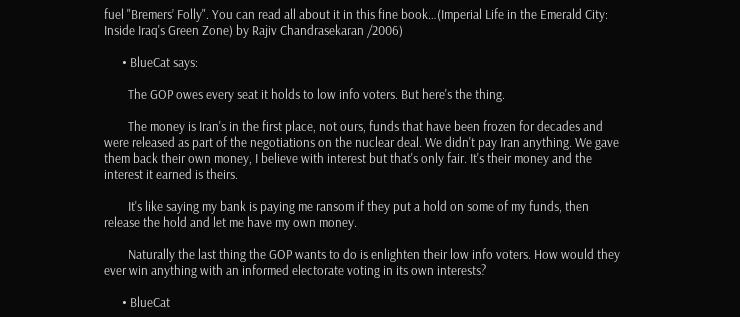fuel "Bremers’ Folly". You can read all about it in this fine book…(Imperial Life in the Emerald City: Inside Iraq's Green Zone) by Rajiv Chandrasekaran /2006)

      • BlueCat says:

        The GOP owes every seat it holds to low info voters. But here's the thing.

        The money is Iran's in the first place, not ours, funds that have been frozen for decades and were released as part of the negotiations on the nuclear deal. We didn't pay Iran anything. We gave them back their own money, I believe with interest but that's only fair. It's their money and the interest it earned is theirs.

        It's like saying my bank is paying me ransom if they put a hold on some of my funds, then release the hold and let me have my own money.

        Naturally the last thing the GOP wants to do is enlighten their low info voters. How would they ever win anything with an informed electorate voting in its own interests?

      • BlueCat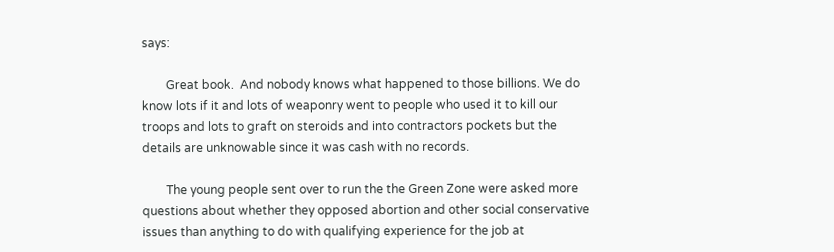says:

        Great book.  And nobody knows what happened to those billions. We do know lots if it and lots of weaponry went to people who used it to kill our troops and lots to graft on steroids and into contractors pockets but the details are unknowable since it was cash with no records.

        The young people sent over to run the the Green Zone were asked more questions about whether they opposed abortion and other social conservative issues than anything to do with qualifying experience for the job at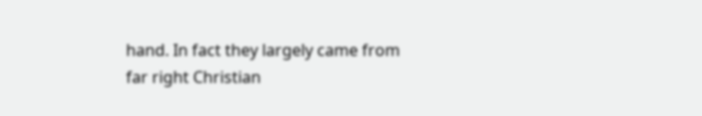hand. In fact they largely came from far right Christian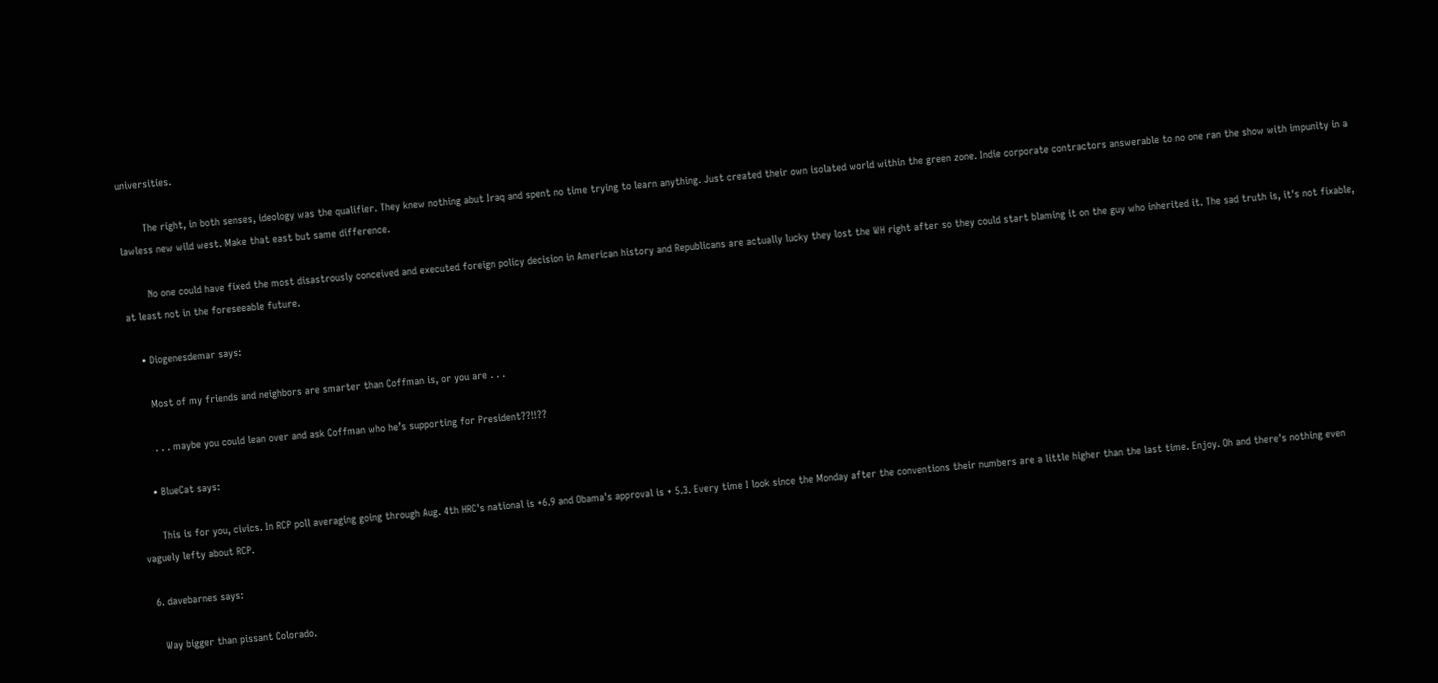universities.

        The right, in both senses, ideology was the qualifier. They knew nothing abut Iraq and spent no time trying to learn anything. Just created their own isolated world within the green zone. Indie corporate contractors answerable to no one ran the show with impunity in a lawless new wild west. Make that east but same difference.

        No one could have fixed the most disastrously conceived and executed foreign policy decision in American history and Republicans are actually lucky they lost the WH right after so they could start blaming it on the guy who inherited it. The sad truth is, it's not fixable, at least not in the foreseeable future.

    • Diogenesdemar says:

      Most of my friends and neighbors are smarter than Coffman is, or you are . . .

      . . . maybe you could lean over and ask Coffman who he’s supporting for President??!!??

    • BlueCat says:

      This is for you, civics. In RCP poll averaging going through Aug. 4th HRC's national is +6.9 and Obama's approval is + 5.3. Every time I look since the Monday after the conventions their numbers are a little higher than the last time. Enjoy. Oh and there's nothing even vaguely lefty about RCP.

  6. davebarnes says:

    Way bigger than pissant Colorado.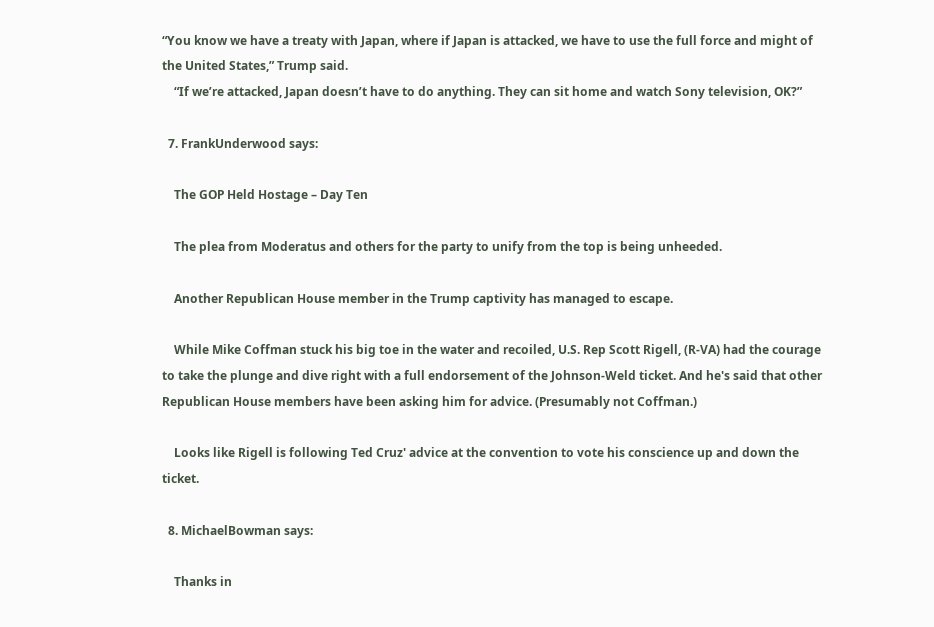“You know we have a treaty with Japan, where if Japan is attacked, we have to use the full force and might of the United States,” Trump said.
    “If we’re attacked, Japan doesn’t have to do anything. They can sit home and watch Sony television, OK?”

  7. FrankUnderwood says:

    The GOP Held Hostage – Day Ten

    The plea from Moderatus and others for the party to unify from the top is being unheeded.

    Another Republican House member in the Trump captivity has managed to escape.

    While Mike Coffman stuck his big toe in the water and recoiled, U.S. Rep Scott Rigell, (R-VA) had the courage to take the plunge and dive right with a full endorsement of the Johnson-Weld ticket. And he's said that other Republican House members have been asking him for advice. (Presumably not Coffman.)

    Looks like Rigell is following Ted Cruz' advice at the convention to vote his conscience up and down the ticket.

  8. MichaelBowman says:

    Thanks in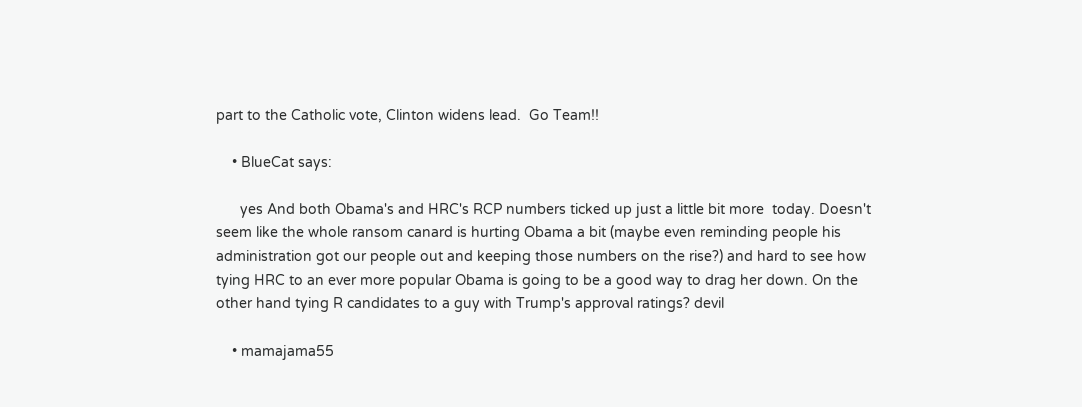part to the Catholic vote, Clinton widens lead.  Go Team!!

    • BlueCat says:

      yes And both Obama's and HRC's RCP numbers ticked up just a little bit more  today. Doesn't seem like the whole ransom canard is hurting Obama a bit (maybe even reminding people his administration got our people out and keeping those numbers on the rise?) and hard to see how tying HRC to an ever more popular Obama is going to be a good way to drag her down. On the other hand tying R candidates to a guy with Trump's approval ratings? devil

    • mamajama55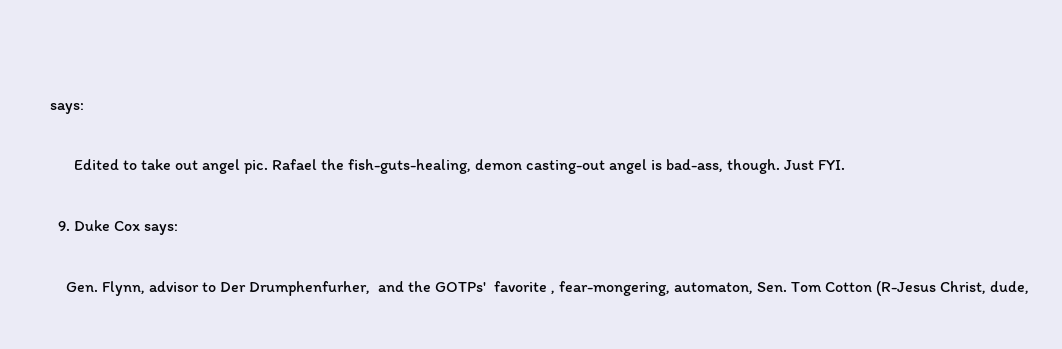says:

      Edited to take out angel pic. Rafael the fish-guts-healing, demon casting-out angel is bad-ass, though. Just FYI.

  9. Duke Cox says:

    Gen. Flynn, advisor to Der Drumphenfurher,  and the GOTPs'  favorite , fear-mongering, automaton, Sen. Tom Cotton (R-Jesus Christ, dude,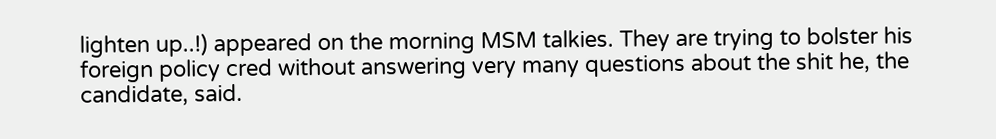lighten up..!) appeared on the morning MSM talkies. They are trying to bolster his foreign policy cred without answering very many questions about the shit he, the candidate, said.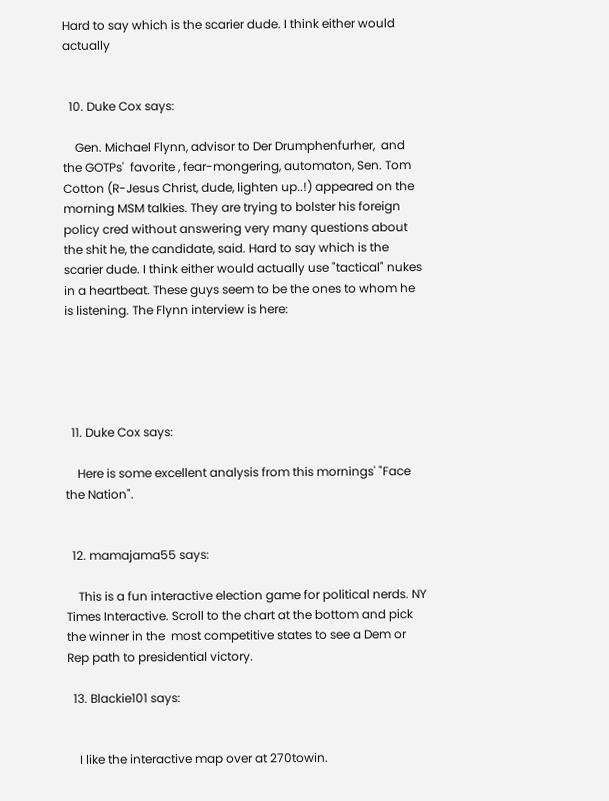Hard to say which is the scarier dude. I think either would actually


  10. Duke Cox says:

    Gen. Michael Flynn, advisor to Der Drumphenfurher,  and the GOTPs'  favorite , fear-mongering, automaton, Sen. Tom Cotton (R-Jesus Christ, dude, lighten up..!) appeared on the morning MSM talkies. They are trying to bolster his foreign policy cred without answering very many questions about the shit he, the candidate, said. Hard to say which is the scarier dude. I think either would actually use "tactical" nukes in a heartbeat. These guys seem to be the ones to whom he is listening. The Flynn interview is here:





  11. Duke Cox says:

    Here is some excellent analysis from this mornings' "Face the Nation".


  12. mamajama55 says:

    This is a fun interactive election game for political nerds. NY Times Interactive. Scroll to the chart at the bottom and pick the winner in the  most competitive states to see a Dem or Rep path to presidential victory.

  13. Blackie101 says:


    I like the interactive map over at 270towin.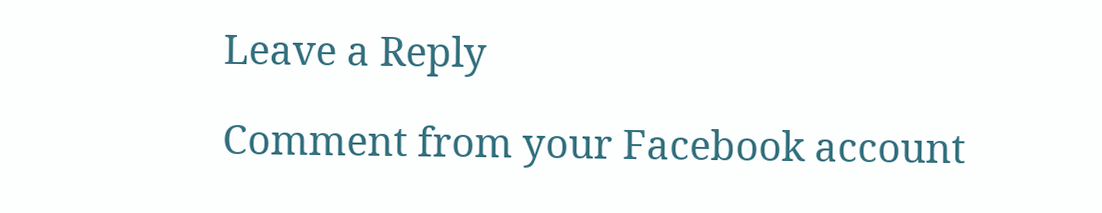Leave a Reply

Comment from your Facebook account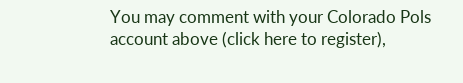You may comment with your Colorado Pols account above (click here to register),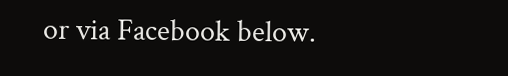or via Facebook below.